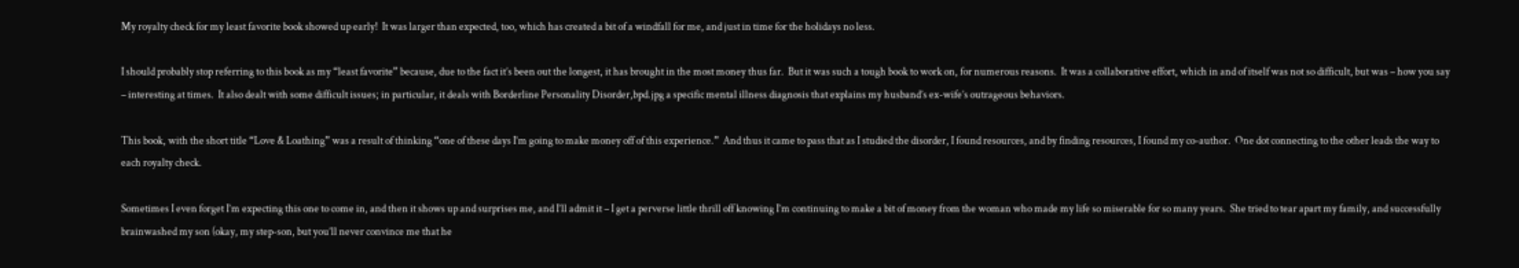My royalty check for my least favorite book showed up early!  It was larger than expected, too, which has created a bit of a windfall for me, and just in time for the holidays no less.

I should probably stop referring to this book as my “least favorite” because, due to the fact it’s been out the longest, it has brought in the most money thus far.  But it was such a tough book to work on, for numerous reasons.  It was a collaborative effort, which in and of itself was not so difficult, but was – how you say – interesting at times.  It also dealt with some difficult issues; in particular, it deals with Borderline Personality Disorder,bpd.jpg a specific mental illness diagnosis that explains my husband’s ex-wife’s outrageous behaviors.

This book, with the short title “Love & Loathing” was a result of thinking “one of these days I’m going to make money off of this experience.”  And thus it came to pass that as I studied the disorder, I found resources, and by finding resources, I found my co-author.  One dot connecting to the other leads the way to each royalty check.

Sometimes I even forget I’m expecting this one to come in, and then it shows up and surprises me, and I’ll admit it – I get a perverse little thrill off knowing I’m continuing to make a bit of money from the woman who made my life so miserable for so many years.  She tried to tear apart my family, and successfully brainwashed my son (okay, my step-son, but you’ll never convince me that he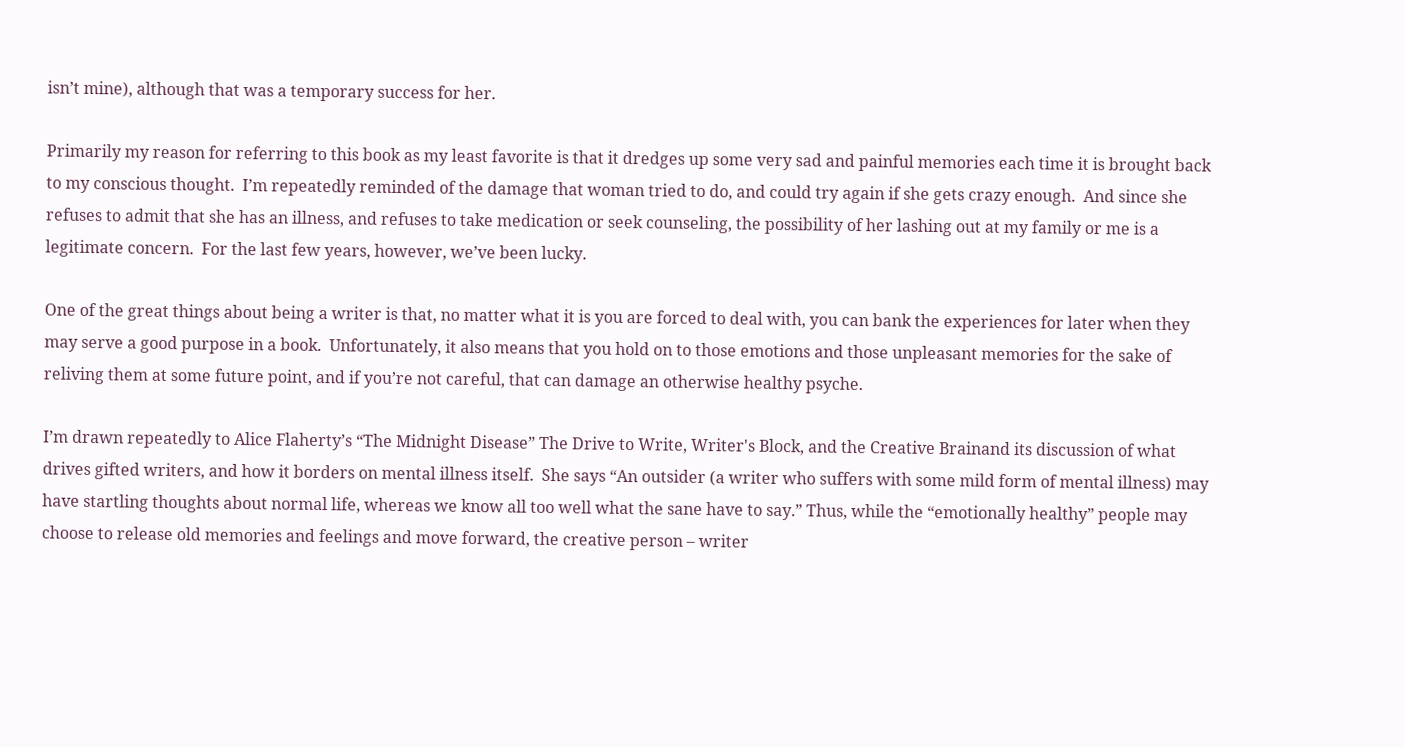isn’t mine), although that was a temporary success for her.

Primarily my reason for referring to this book as my least favorite is that it dredges up some very sad and painful memories each time it is brought back to my conscious thought.  I’m repeatedly reminded of the damage that woman tried to do, and could try again if she gets crazy enough.  And since she refuses to admit that she has an illness, and refuses to take medication or seek counseling, the possibility of her lashing out at my family or me is a legitimate concern.  For the last few years, however, we’ve been lucky.

One of the great things about being a writer is that, no matter what it is you are forced to deal with, you can bank the experiences for later when they may serve a good purpose in a book.  Unfortunately, it also means that you hold on to those emotions and those unpleasant memories for the sake of reliving them at some future point, and if you’re not careful, that can damage an otherwise healthy psyche.

I’m drawn repeatedly to Alice Flaherty’s “The Midnight Disease” The Drive to Write, Writer's Block, and the Creative Brainand its discussion of what drives gifted writers, and how it borders on mental illness itself.  She says “An outsider (a writer who suffers with some mild form of mental illness) may have startling thoughts about normal life, whereas we know all too well what the sane have to say.” Thus, while the “emotionally healthy” people may choose to release old memories and feelings and move forward, the creative person – writer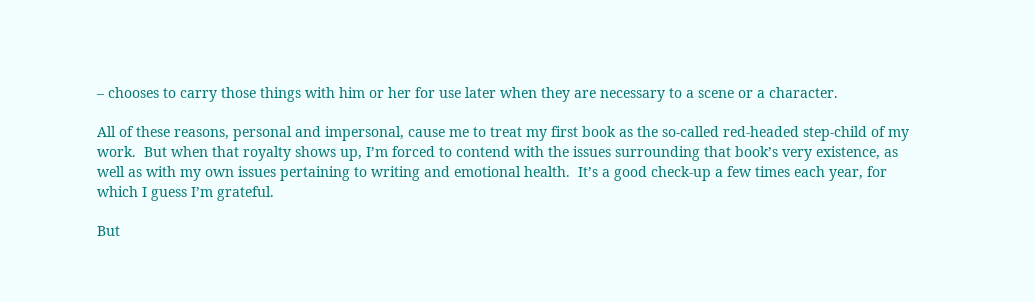– chooses to carry those things with him or her for use later when they are necessary to a scene or a character.

All of these reasons, personal and impersonal, cause me to treat my first book as the so-called red-headed step-child of my work.  But when that royalty shows up, I’m forced to contend with the issues surrounding that book’s very existence, as well as with my own issues pertaining to writing and emotional health.  It’s a good check-up a few times each year, for which I guess I’m grateful.

But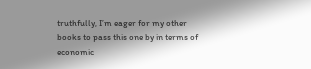truthfully, I’m eager for my other books to pass this one by in terms of economic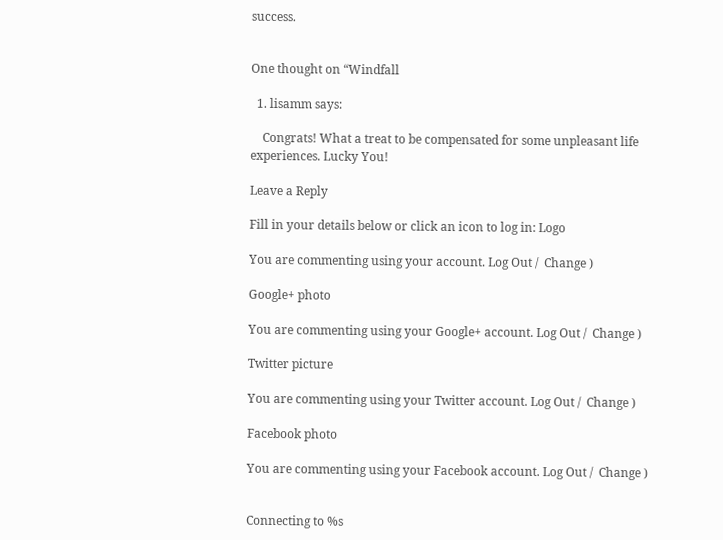success.


One thought on “Windfall

  1. lisamm says:

    Congrats! What a treat to be compensated for some unpleasant life experiences. Lucky You!

Leave a Reply

Fill in your details below or click an icon to log in: Logo

You are commenting using your account. Log Out /  Change )

Google+ photo

You are commenting using your Google+ account. Log Out /  Change )

Twitter picture

You are commenting using your Twitter account. Log Out /  Change )

Facebook photo

You are commenting using your Facebook account. Log Out /  Change )


Connecting to %s